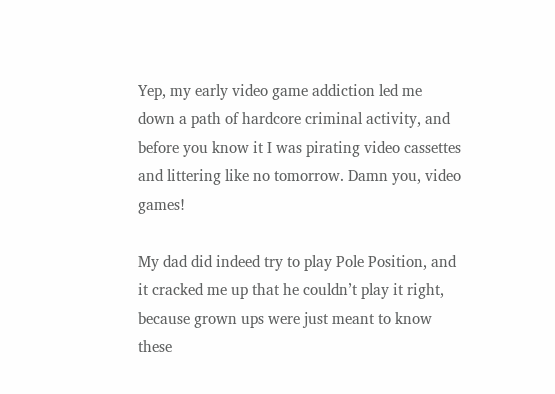Yep, my early video game addiction led me down a path of hardcore criminal activity, and before you know it I was pirating video cassettes and littering like no tomorrow. Damn you, video games!

My dad did indeed try to play Pole Position, and it cracked me up that he couldn’t play it right, because grown ups were just meant to know these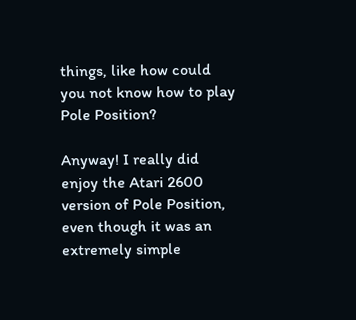things, like how could you not know how to play Pole Position?

Anyway! I really did enjoy the Atari 2600 version of Pole Position, even though it was an extremely simple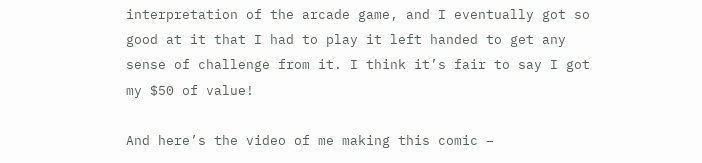interpretation of the arcade game, and I eventually got so good at it that I had to play it left handed to get any sense of challenge from it. I think it’s fair to say I got my $50 of value!

And here’s the video of me making this comic –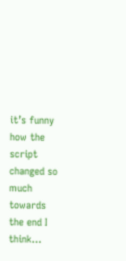it’s funny how the script changed so much towards the end I think…